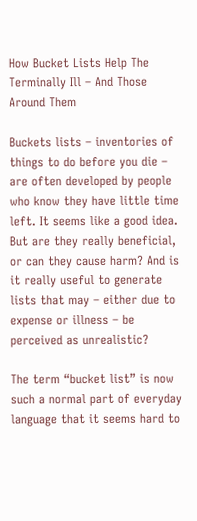How Bucket Lists Help The Terminally Ill – And Those Around Them

Buckets lists – inventories of things to do before you die – are often developed by people who know they have little time left. It seems like a good idea. But are they really beneficial, or can they cause harm? And is it really useful to generate lists that may – either due to expense or illness – be perceived as unrealistic?

The term “bucket list” is now such a normal part of everyday language that it seems hard to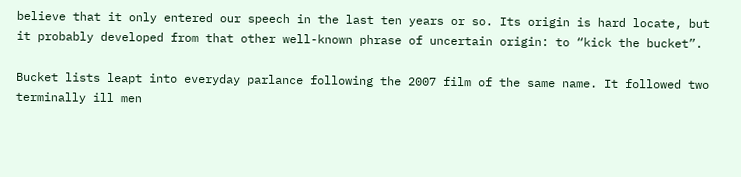believe that it only entered our speech in the last ten years or so. Its origin is hard locate, but it probably developed from that other well-known phrase of uncertain origin: to “kick the bucket”.

Bucket lists leapt into everyday parlance following the 2007 film of the same name. It followed two terminally ill men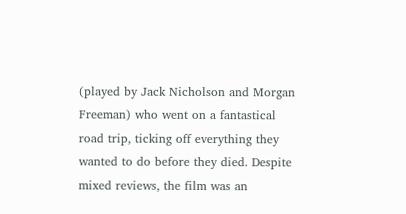(played by Jack Nicholson and Morgan Freeman) who went on a fantastical road trip, ticking off everything they wanted to do before they died. Despite mixed reviews, the film was an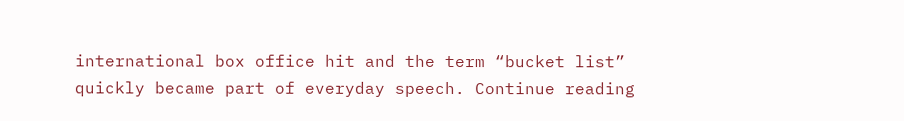international box office hit and the term “bucket list” quickly became part of everyday speech. Continue reading